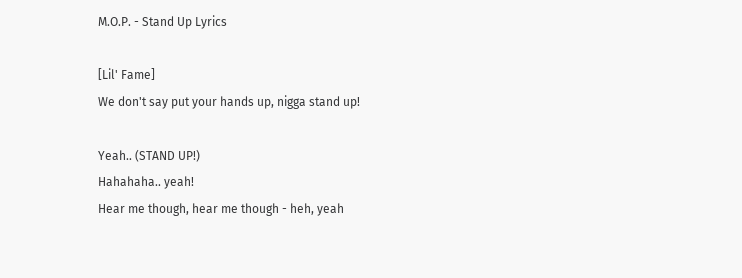M.O.P. - Stand Up Lyrics

[Lil' Fame]
We don't say put your hands up, nigga stand up!

Yeah.. (STAND UP!)
Hahahaha.. yeah!
Hear me though, hear me though - heh, yeah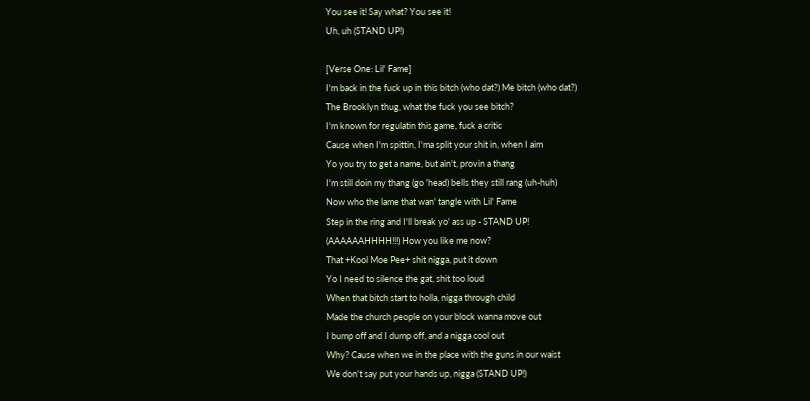You see it! Say what? You see it!
Uh, uh (STAND UP!)

[Verse One: Lil' Fame]
I'm back in the fuck up in this bitch (who dat?) Me bitch (who dat?)
The Brooklyn thug, what the fuck you see bitch?
I'm known for regulatin this game, fuck a critic
Cause when I'm spittin, I'ma split your shit in, when I aim
Yo you try to get a name, but ain't, provin a thang
I'm still doin my thang (go 'head) bells they still rang (uh-huh)
Now who the lame that wan' tangle with Lil' Fame
Step in the ring and I'll break yo' ass up - STAND UP!
(AAAAAAHHHH!!!) How you like me now?
That +Kool Moe Pee+ shit nigga, put it down
Yo I need to silence the gat, shit too loud
When that bitch start to holla, nigga through child
Made the church people on your block wanna move out
I bump off and I dump off, and a nigga cool out
Why? Cause when we in the place with the guns in our waist
We don't say put your hands up, nigga (STAND UP!)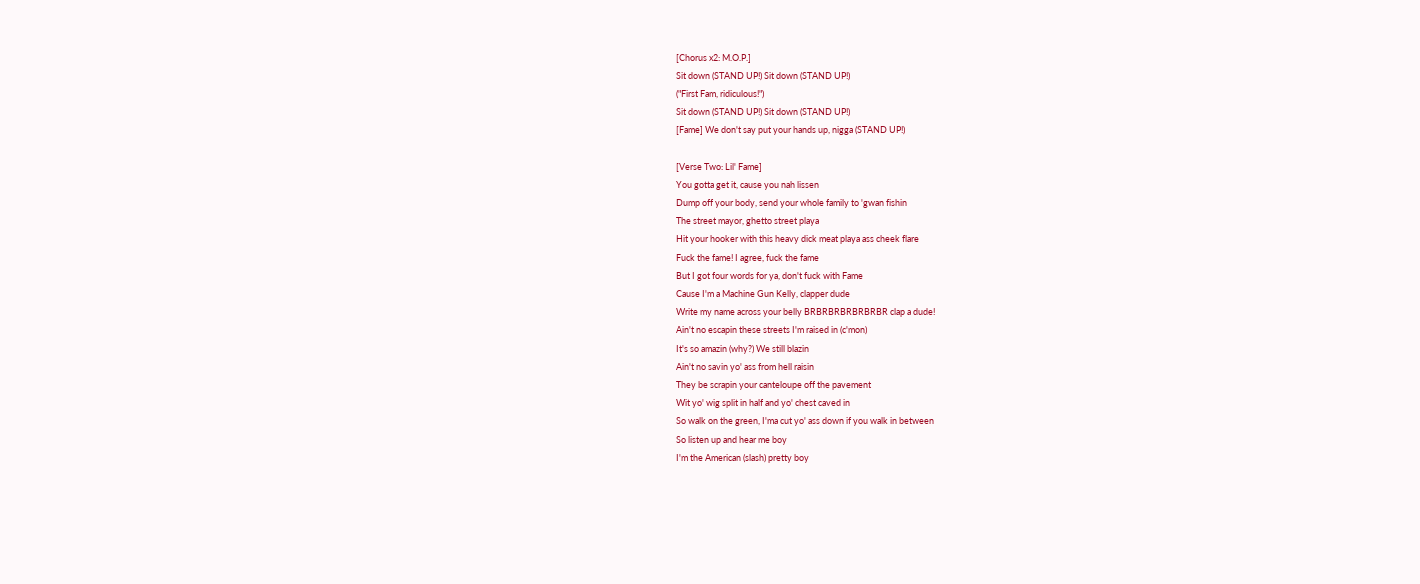[Chorus x2: M.O.P.]
Sit down (STAND UP!) Sit down (STAND UP!)
("First Fam, ridiculous!")
Sit down (STAND UP!) Sit down (STAND UP!)
[Fame] We don't say put your hands up, nigga (STAND UP!)

[Verse Two: Lil' Fame]
You gotta get it, cause you nah lissen
Dump off your body, send your whole family to 'gwan fishin
The street mayor, ghetto street playa
Hit your hooker with this heavy dick meat playa ass cheek flare
Fuck the fame! I agree, fuck the fame
But I got four words for ya, don't fuck with Fame
Cause I'm a Machine Gun Kelly, clapper dude
Write my name across your belly BRBRBRBRBRBRBR clap a dude!
Ain't no escapin these streets I'm raised in (c'mon)
It's so amazin (why?) We still blazin
Ain't no savin yo' ass from hell raisin
They be scrapin your canteloupe off the pavement
Wit yo' wig split in half and yo' chest caved in
So walk on the green, I'ma cut yo' ass down if you walk in between
So listen up and hear me boy
I'm the American (slash) pretty boy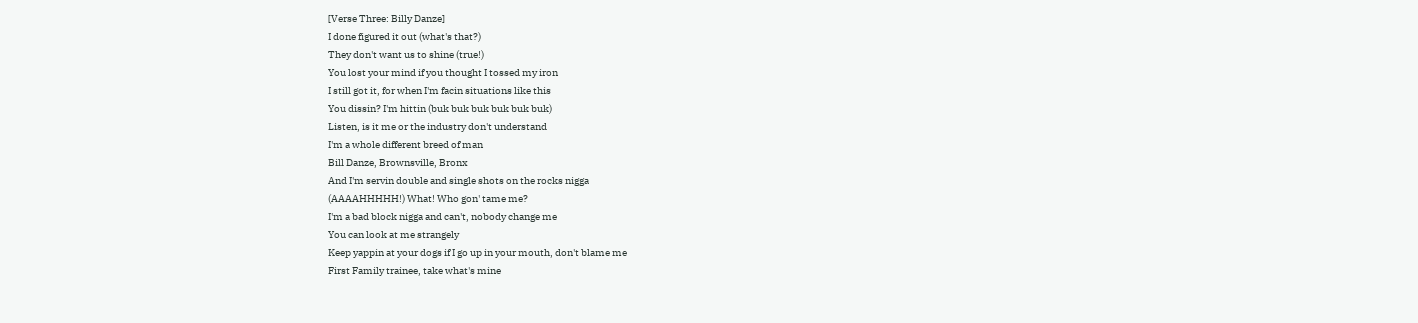[Verse Three: Billy Danze]
I done figured it out (what's that?)
They don't want us to shine (true!)
You lost your mind if you thought I tossed my iron
I still got it, for when I'm facin situations like this
You dissin? I'm hittin (buk buk buk buk buk buk)
Listen, is it me or the industry don't understand
I'm a whole different breed of man
Bill Danze, Brownsville, Bronx
And I'm servin double and single shots on the rocks nigga
(AAAAHHHHH!) What! Who gon' tame me?
I'm a bad block nigga and can't, nobody change me
You can look at me strangely
Keep yappin at your dogs if I go up in your mouth, don't blame me
First Family trainee, take what's mine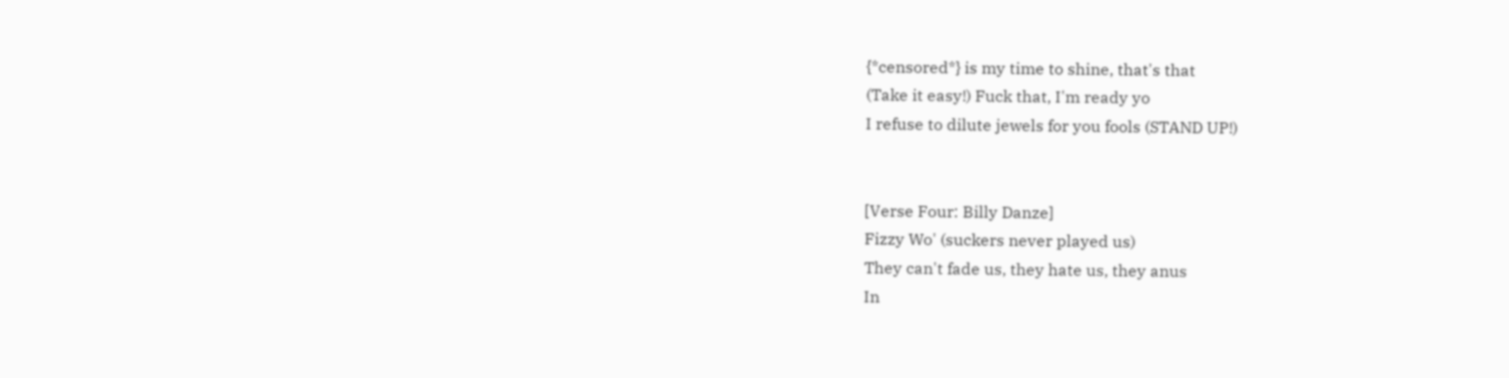{*censored*} is my time to shine, that's that
(Take it easy!) Fuck that, I'm ready yo
I refuse to dilute jewels for you fools (STAND UP!)


[Verse Four: Billy Danze]
Fizzy Wo' (suckers never played us)
They can't fade us, they hate us, they anus
In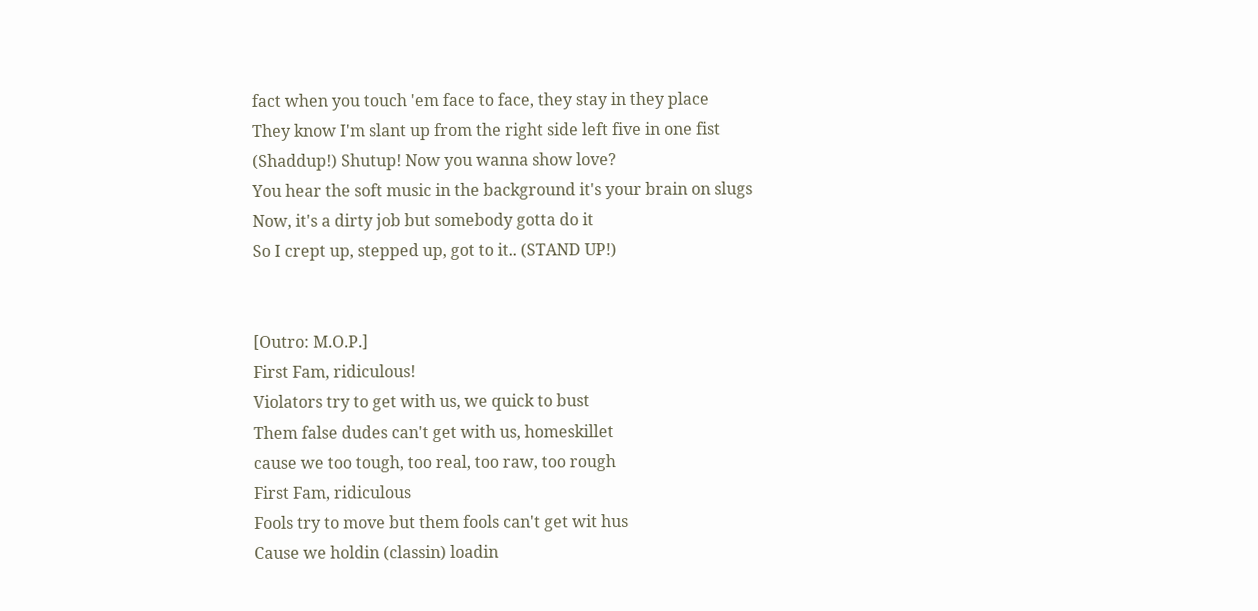fact when you touch 'em face to face, they stay in they place
They know I'm slant up from the right side left five in one fist
(Shaddup!) Shutup! Now you wanna show love?
You hear the soft music in the background it's your brain on slugs
Now, it's a dirty job but somebody gotta do it
So I crept up, stepped up, got to it.. (STAND UP!)


[Outro: M.O.P.]
First Fam, ridiculous!
Violators try to get with us, we quick to bust
Them false dudes can't get with us, homeskillet
cause we too tough, too real, too raw, too rough
First Fam, ridiculous
Fools try to move but them fools can't get wit hus
Cause we holdin (classin) loadin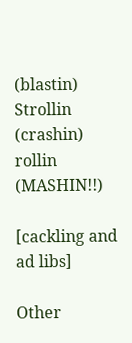(blastin)
Strollin (crashin) rollin (MASHIN!!)

[cackling and ad libs]

Other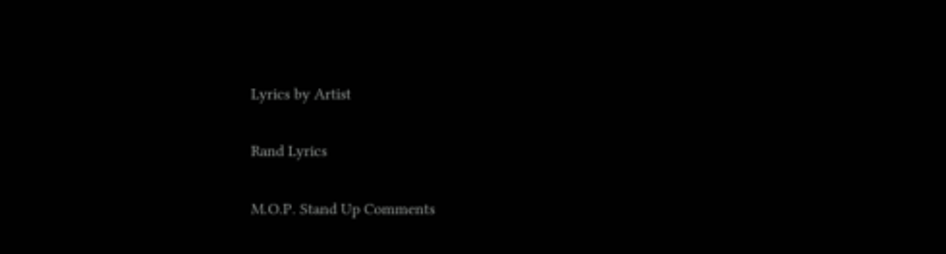Lyrics by Artist

Rand Lyrics

M.O.P. Stand Up Comments